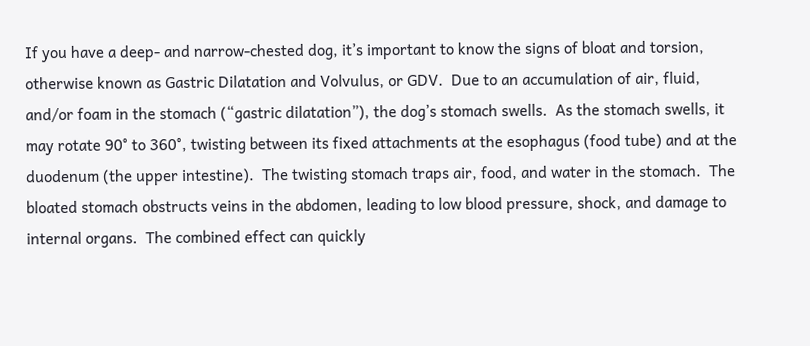If you have a deep- and narrow-chested dog, it’s important to know the signs of bloat and torsion, otherwise known as Gastric Dilatation and Volvulus, or GDV.  Due to an accumulation of air, fluid, and/or foam in the stomach (“gastric dilatation”), the dog’s stomach swells.  As the stomach swells, it may rotate 90° to 360°, twisting between its fixed attachments at the esophagus (food tube) and at the duodenum (the upper intestine).  The twisting stomach traps air, food, and water in the stomach.  The bloated stomach obstructs veins in the abdomen, leading to low blood pressure, shock, and damage to internal organs.  The combined effect can quickly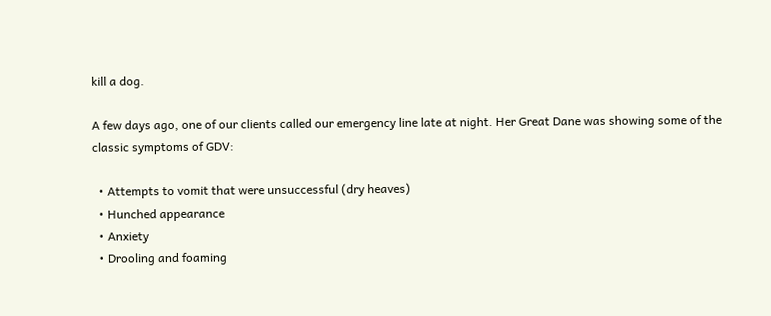kill a dog.

A few days ago, one of our clients called our emergency line late at night. Her Great Dane was showing some of the classic symptoms of GDV:

  • Attempts to vomit that were unsuccessful (dry heaves)
  • Hunched appearance
  • Anxiety
  • Drooling and foaming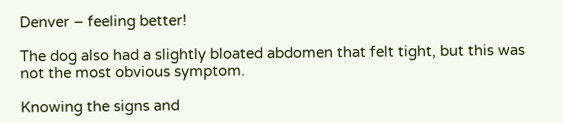Denver – feeling better!

The dog also had a slightly bloated abdomen that felt tight, but this was not the most obvious symptom.

Knowing the signs and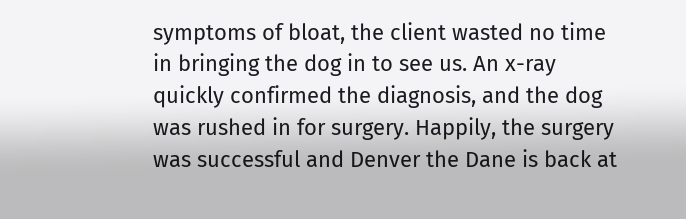symptoms of bloat, the client wasted no time in bringing the dog in to see us. An x-ray quickly confirmed the diagnosis, and the dog was rushed in for surgery. Happily, the surgery was successful and Denver the Dane is back at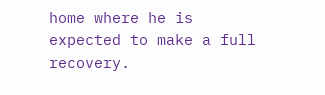home where he is expected to make a full recovery.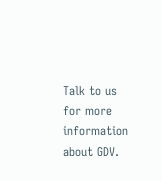Talk to us for more information about GDV.